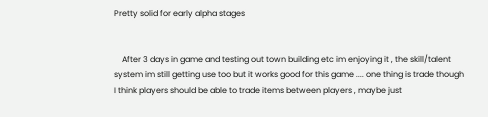Pretty solid for early alpha stages


    After 3 days in game and testing out town building etc im enjoying it , the skill/talent system im still getting use too but it works good for this game .... one thing is trade though I think players should be able to trade items between players , maybe just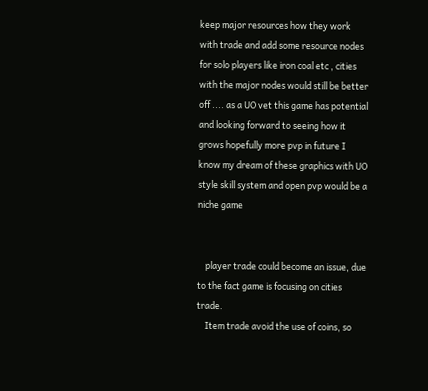keep major resources how they work with trade and add some resource nodes for solo players like iron coal etc , cities with the major nodes would still be better off .... as a UO vet this game has potential and looking forward to seeing how it grows hopefully more pvp in future I know my dream of these graphics with UO style skill system and open pvp would be a niche game


    player trade could become an issue, due to the fact game is focusing on cities trade.
    Item trade avoid the use of coins, so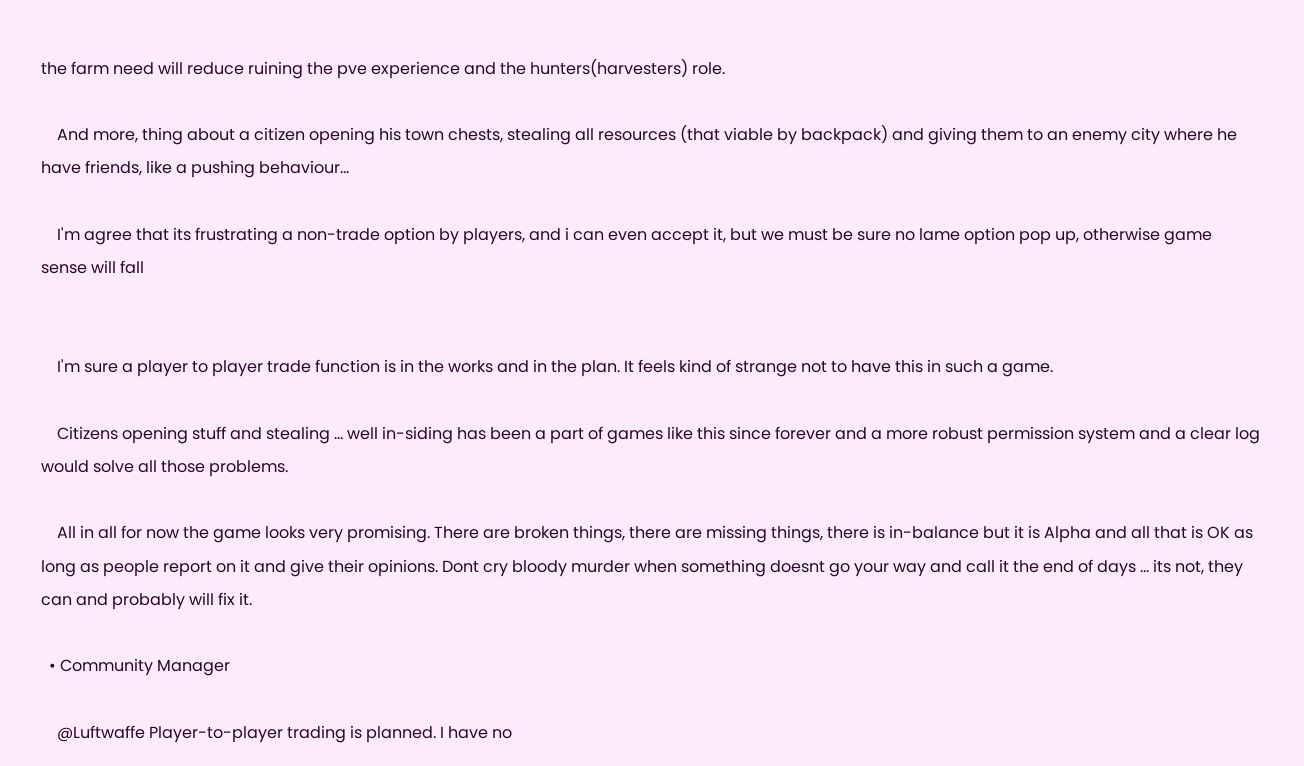the farm need will reduce ruining the pve experience and the hunters(harvesters) role.

    And more, thing about a citizen opening his town chests, stealing all resources (that viable by backpack) and giving them to an enemy city where he have friends, like a pushing behaviour...

    I'm agree that its frustrating a non-trade option by players, and i can even accept it, but we must be sure no lame option pop up, otherwise game sense will fall


    I'm sure a player to player trade function is in the works and in the plan. It feels kind of strange not to have this in such a game.

    Citizens opening stuff and stealing ... well in-siding has been a part of games like this since forever and a more robust permission system and a clear log would solve all those problems.

    All in all for now the game looks very promising. There are broken things, there are missing things, there is in-balance but it is Alpha and all that is OK as long as people report on it and give their opinions. Dont cry bloody murder when something doesnt go your way and call it the end of days ... its not, they can and probably will fix it.

  • Community Manager

    @Luftwaffe Player-to-player trading is planned. I have no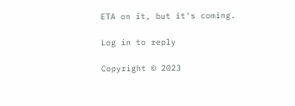ETA on it, but it's coming.

Log in to reply

Copyright © 2023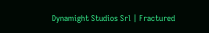Dynamight Studios Srl | Fractured